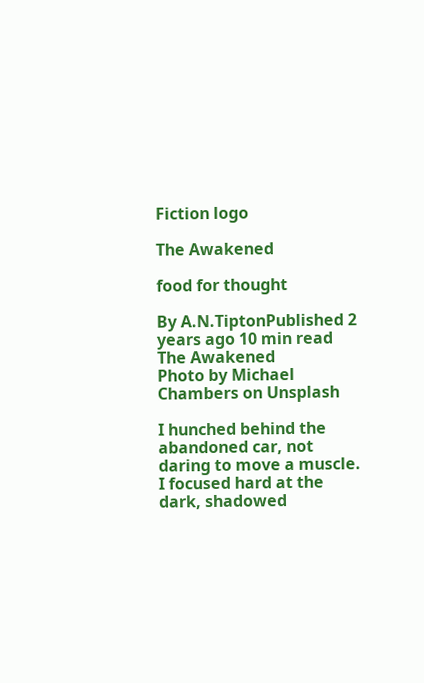Fiction logo

The Awakened

food for thought

By A.N.TiptonPublished 2 years ago 10 min read
The Awakened
Photo by Michael Chambers on Unsplash

I hunched behind the abandoned car, not daring to move a muscle. I focused hard at the dark, shadowed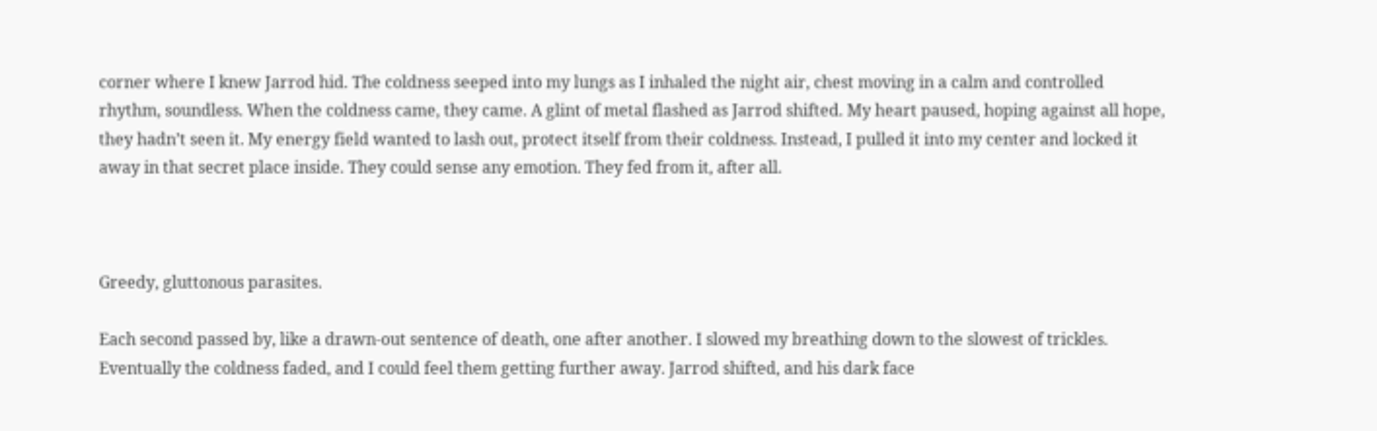corner where I knew Jarrod hid. The coldness seeped into my lungs as I inhaled the night air, chest moving in a calm and controlled rhythm, soundless. When the coldness came, they came. A glint of metal flashed as Jarrod shifted. My heart paused, hoping against all hope, they hadn’t seen it. My energy field wanted to lash out, protect itself from their coldness. Instead, I pulled it into my center and locked it away in that secret place inside. They could sense any emotion. They fed from it, after all.



Greedy, gluttonous parasites.

Each second passed by, like a drawn-out sentence of death, one after another. I slowed my breathing down to the slowest of trickles. Eventually the coldness faded, and I could feel them getting further away. Jarrod shifted, and his dark face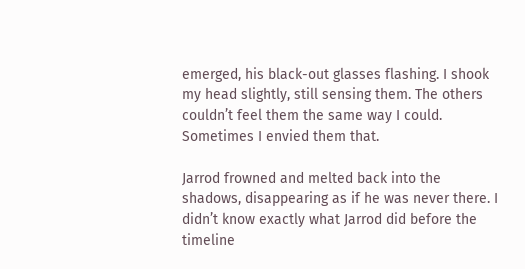emerged, his black-out glasses flashing. I shook my head slightly, still sensing them. The others couldn’t feel them the same way I could. Sometimes I envied them that.

Jarrod frowned and melted back into the shadows, disappearing as if he was never there. I didn’t know exactly what Jarrod did before the timeline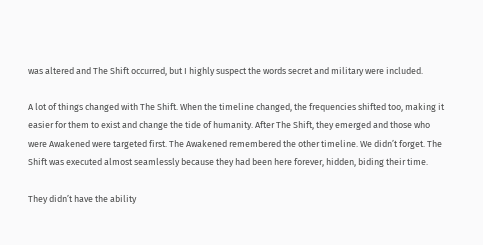was altered and The Shift occurred, but I highly suspect the words secret and military were included.

A lot of things changed with The Shift. When the timeline changed, the frequencies shifted too, making it easier for them to exist and change the tide of humanity. After The Shift, they emerged and those who were Awakened were targeted first. The Awakened remembered the other timeline. We didn’t forget. The Shift was executed almost seamlessly because they had been here forever, hidden, biding their time.

They didn’t have the ability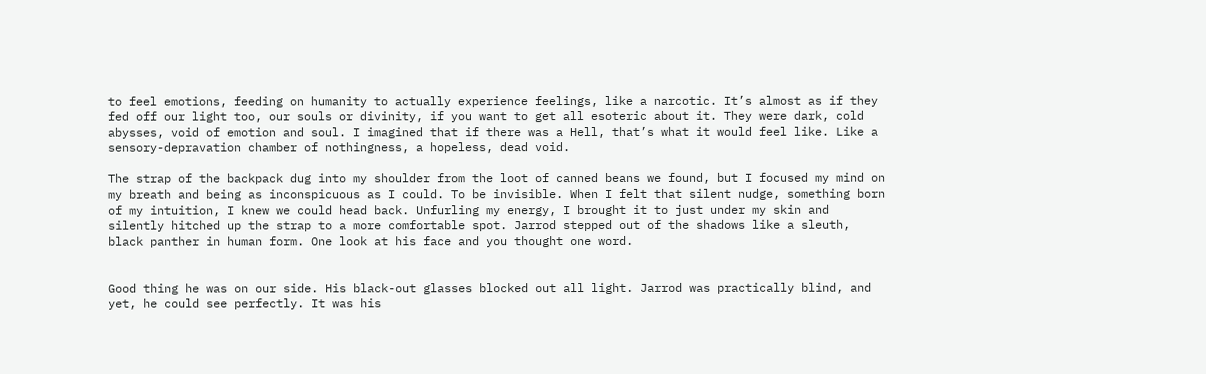to feel emotions, feeding on humanity to actually experience feelings, like a narcotic. It’s almost as if they fed off our light too, our souls or divinity, if you want to get all esoteric about it. They were dark, cold abysses, void of emotion and soul. I imagined that if there was a Hell, that’s what it would feel like. Like a sensory-depravation chamber of nothingness, a hopeless, dead void.

The strap of the backpack dug into my shoulder from the loot of canned beans we found, but I focused my mind on my breath and being as inconspicuous as I could. To be invisible. When I felt that silent nudge, something born of my intuition, I knew we could head back. Unfurling my energy, I brought it to just under my skin and silently hitched up the strap to a more comfortable spot. Jarrod stepped out of the shadows like a sleuth, black panther in human form. One look at his face and you thought one word.


Good thing he was on our side. His black-out glasses blocked out all light. Jarrod was practically blind, and yet, he could see perfectly. It was his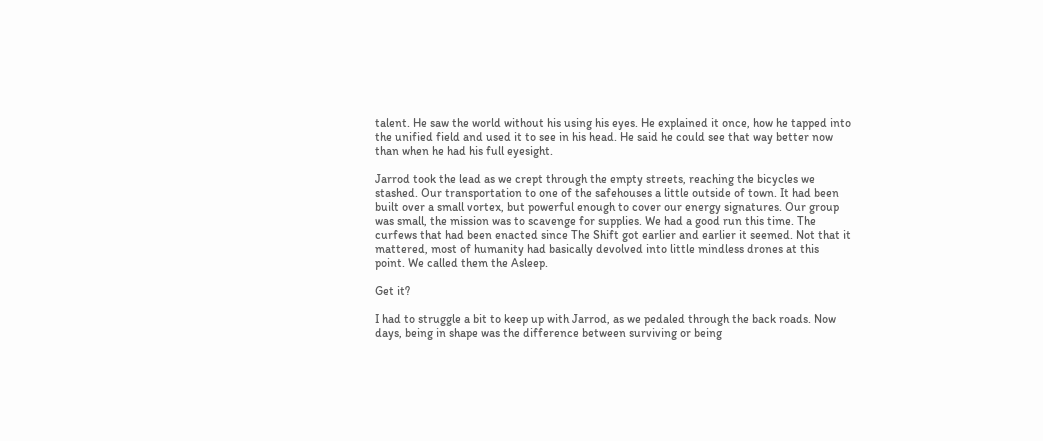talent. He saw the world without his using his eyes. He explained it once, how he tapped into the unified field and used it to see in his head. He said he could see that way better now than when he had his full eyesight.

Jarrod took the lead as we crept through the empty streets, reaching the bicycles we stashed. Our transportation to one of the safehouses a little outside of town. It had been built over a small vortex, but powerful enough to cover our energy signatures. Our group was small, the mission was to scavenge for supplies. We had a good run this time. The curfews that had been enacted since The Shift got earlier and earlier it seemed. Not that it mattered, most of humanity had basically devolved into little mindless drones at this point. We called them the Asleep.

Get it?

I had to struggle a bit to keep up with Jarrod, as we pedaled through the back roads. Now days, being in shape was the difference between surviving or being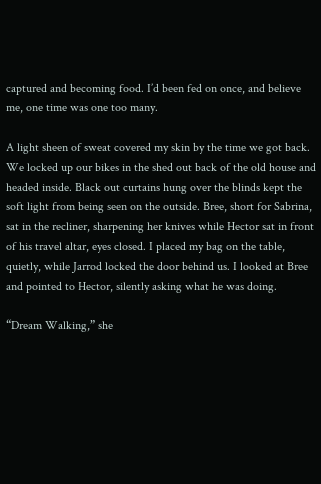captured and becoming food. I’d been fed on once, and believe me, one time was one too many.

A light sheen of sweat covered my skin by the time we got back. We locked up our bikes in the shed out back of the old house and headed inside. Black out curtains hung over the blinds kept the soft light from being seen on the outside. Bree, short for Sabrina, sat in the recliner, sharpening her knives while Hector sat in front of his travel altar, eyes closed. I placed my bag on the table, quietly, while Jarrod locked the door behind us. I looked at Bree and pointed to Hector, silently asking what he was doing.

“Dream Walking,” she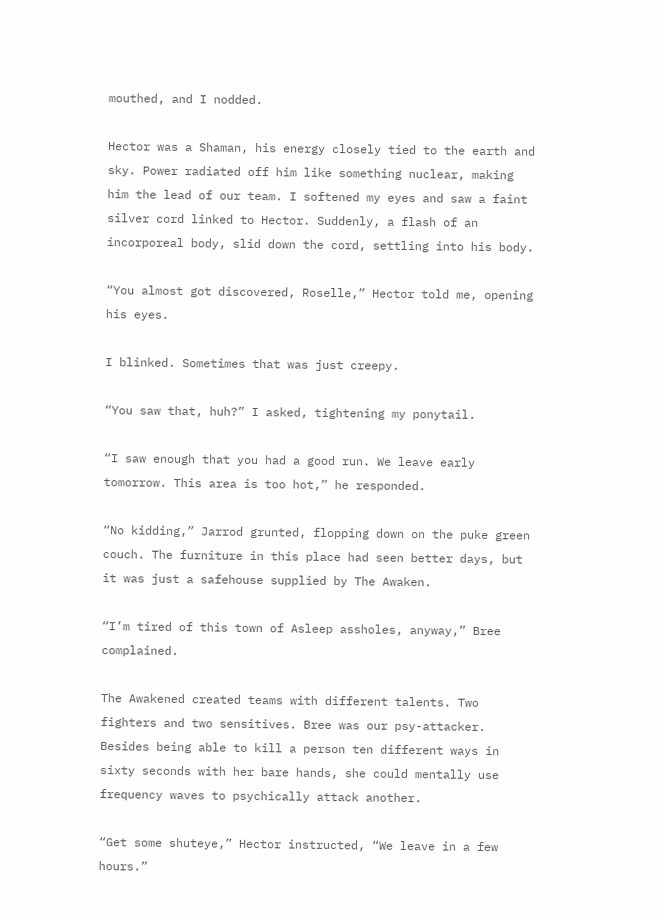mouthed, and I nodded.

Hector was a Shaman, his energy closely tied to the earth and sky. Power radiated off him like something nuclear, making him the lead of our team. I softened my eyes and saw a faint silver cord linked to Hector. Suddenly, a flash of an incorporeal body, slid down the cord, settling into his body.

“You almost got discovered, Roselle,” Hector told me, opening his eyes.

I blinked. Sometimes that was just creepy.

“You saw that, huh?” I asked, tightening my ponytail.

“I saw enough that you had a good run. We leave early tomorrow. This area is too hot,” he responded.

“No kidding,” Jarrod grunted, flopping down on the puke green couch. The furniture in this place had seen better days, but it was just a safehouse supplied by The Awaken.

“I’m tired of this town of Asleep assholes, anyway,” Bree complained.

The Awakened created teams with different talents. Two fighters and two sensitives. Bree was our psy-attacker. Besides being able to kill a person ten different ways in sixty seconds with her bare hands, she could mentally use frequency waves to psychically attack another.

“Get some shuteye,” Hector instructed, “We leave in a few hours.”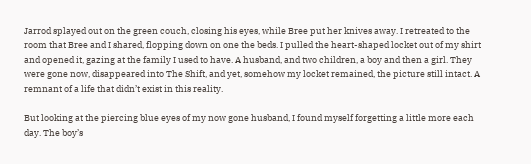Jarrod splayed out on the green couch, closing his eyes, while Bree put her knives away. I retreated to the room that Bree and I shared, flopping down on one the beds. I pulled the heart-shaped locket out of my shirt and opened it, gazing at the family I used to have. A husband, and two children, a boy and then a girl. They were gone now, disappeared into The Shift, and yet, somehow my locket remained, the picture still intact. A remnant of a life that didn’t exist in this reality.

But looking at the piercing blue eyes of my now gone husband, I found myself forgetting a little more each day. The boy’s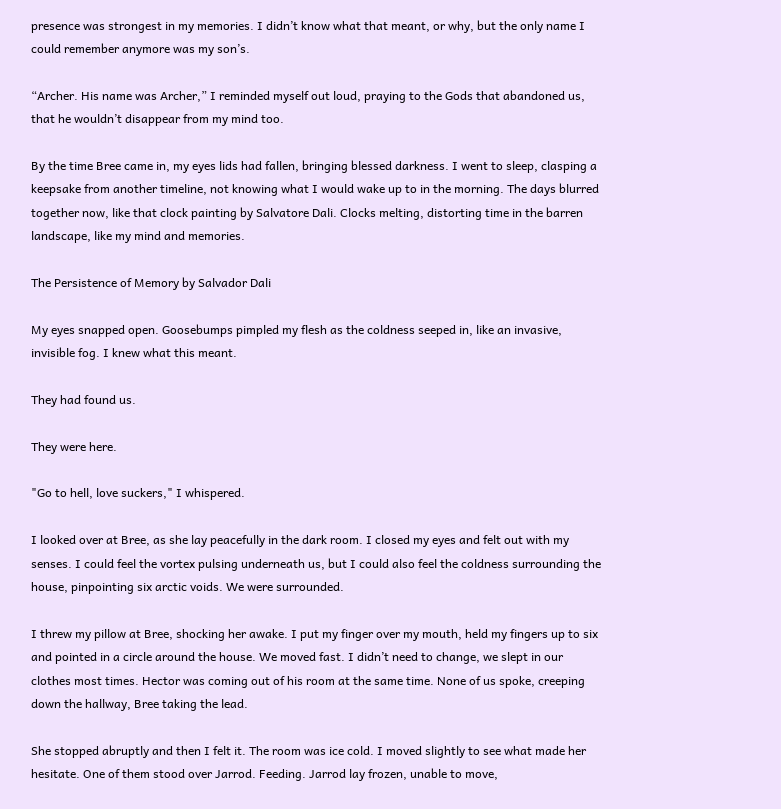presence was strongest in my memories. I didn’t know what that meant, or why, but the only name I could remember anymore was my son’s.

“Archer. His name was Archer,” I reminded myself out loud, praying to the Gods that abandoned us, that he wouldn’t disappear from my mind too.

By the time Bree came in, my eyes lids had fallen, bringing blessed darkness. I went to sleep, clasping a keepsake from another timeline, not knowing what I would wake up to in the morning. The days blurred together now, like that clock painting by Salvatore Dali. Clocks melting, distorting time in the barren landscape, like my mind and memories.

The Persistence of Memory by Salvador Dali

My eyes snapped open. Goosebumps pimpled my flesh as the coldness seeped in, like an invasive, invisible fog. I knew what this meant.

They had found us.

They were here.

"Go to hell, love suckers," I whispered.

I looked over at Bree, as she lay peacefully in the dark room. I closed my eyes and felt out with my senses. I could feel the vortex pulsing underneath us, but I could also feel the coldness surrounding the house, pinpointing six arctic voids. We were surrounded.

I threw my pillow at Bree, shocking her awake. I put my finger over my mouth, held my fingers up to six and pointed in a circle around the house. We moved fast. I didn’t need to change, we slept in our clothes most times. Hector was coming out of his room at the same time. None of us spoke, creeping down the hallway, Bree taking the lead.

She stopped abruptly and then I felt it. The room was ice cold. I moved slightly to see what made her hesitate. One of them stood over Jarrod. Feeding. Jarrod lay frozen, unable to move,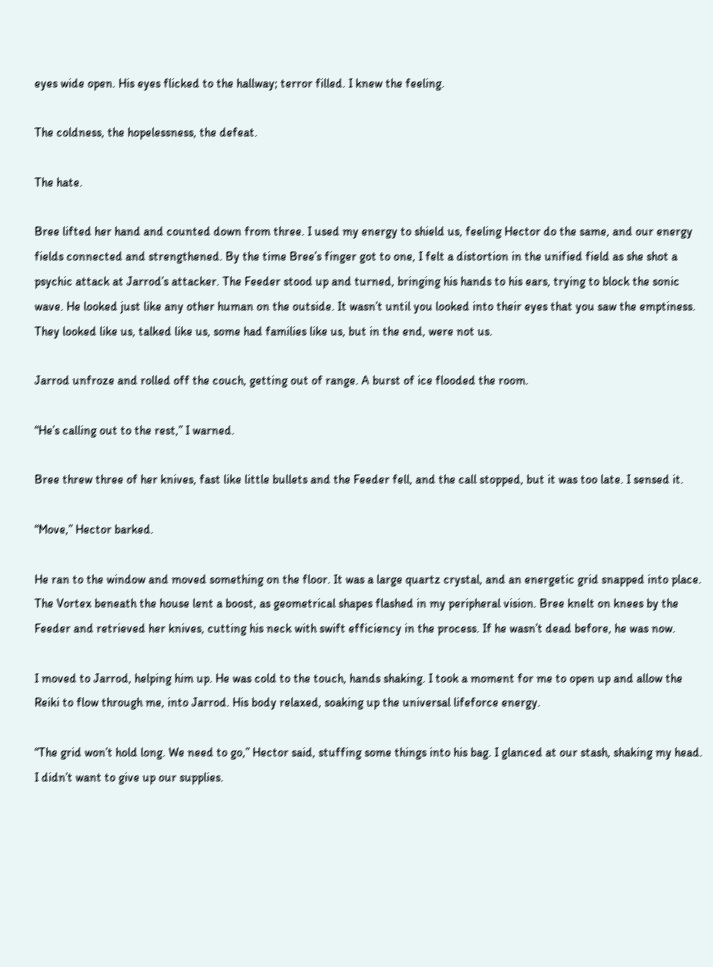eyes wide open. His eyes flicked to the hallway; terror filled. I knew the feeling.

The coldness, the hopelessness, the defeat.

The hate.

Bree lifted her hand and counted down from three. I used my energy to shield us, feeling Hector do the same, and our energy fields connected and strengthened. By the time Bree’s finger got to one, I felt a distortion in the unified field as she shot a psychic attack at Jarrod’s attacker. The Feeder stood up and turned, bringing his hands to his ears, trying to block the sonic wave. He looked just like any other human on the outside. It wasn’t until you looked into their eyes that you saw the emptiness. They looked like us, talked like us, some had families like us, but in the end, were not us.

Jarrod unfroze and rolled off the couch, getting out of range. A burst of ice flooded the room.

“He’s calling out to the rest,” I warned.

Bree threw three of her knives, fast like little bullets and the Feeder fell, and the call stopped, but it was too late. I sensed it.

“Move,” Hector barked.

He ran to the window and moved something on the floor. It was a large quartz crystal, and an energetic grid snapped into place. The Vortex beneath the house lent a boost, as geometrical shapes flashed in my peripheral vision. Bree knelt on knees by the Feeder and retrieved her knives, cutting his neck with swift efficiency in the process. If he wasn’t dead before, he was now.

I moved to Jarrod, helping him up. He was cold to the touch, hands shaking. I took a moment for me to open up and allow the Reiki to flow through me, into Jarrod. His body relaxed, soaking up the universal lifeforce energy.

“The grid won’t hold long. We need to go,” Hector said, stuffing some things into his bag. I glanced at our stash, shaking my head. I didn’t want to give up our supplies.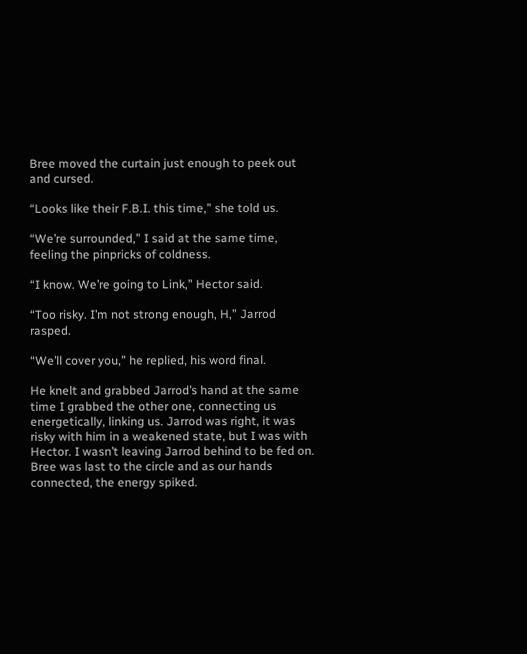Bree moved the curtain just enough to peek out and cursed.

“Looks like their F.B.I. this time,” she told us.

“We’re surrounded,” I said at the same time, feeling the pinpricks of coldness.

“I know. We’re going to Link,” Hector said.

“Too risky. I’m not strong enough, H,” Jarrod rasped.

“We’ll cover you,” he replied, his word final.

He knelt and grabbed Jarrod’s hand at the same time I grabbed the other one, connecting us energetically, linking us. Jarrod was right, it was risky with him in a weakened state, but I was with Hector. I wasn’t leaving Jarrod behind to be fed on. Bree was last to the circle and as our hands connected, the energy spiked.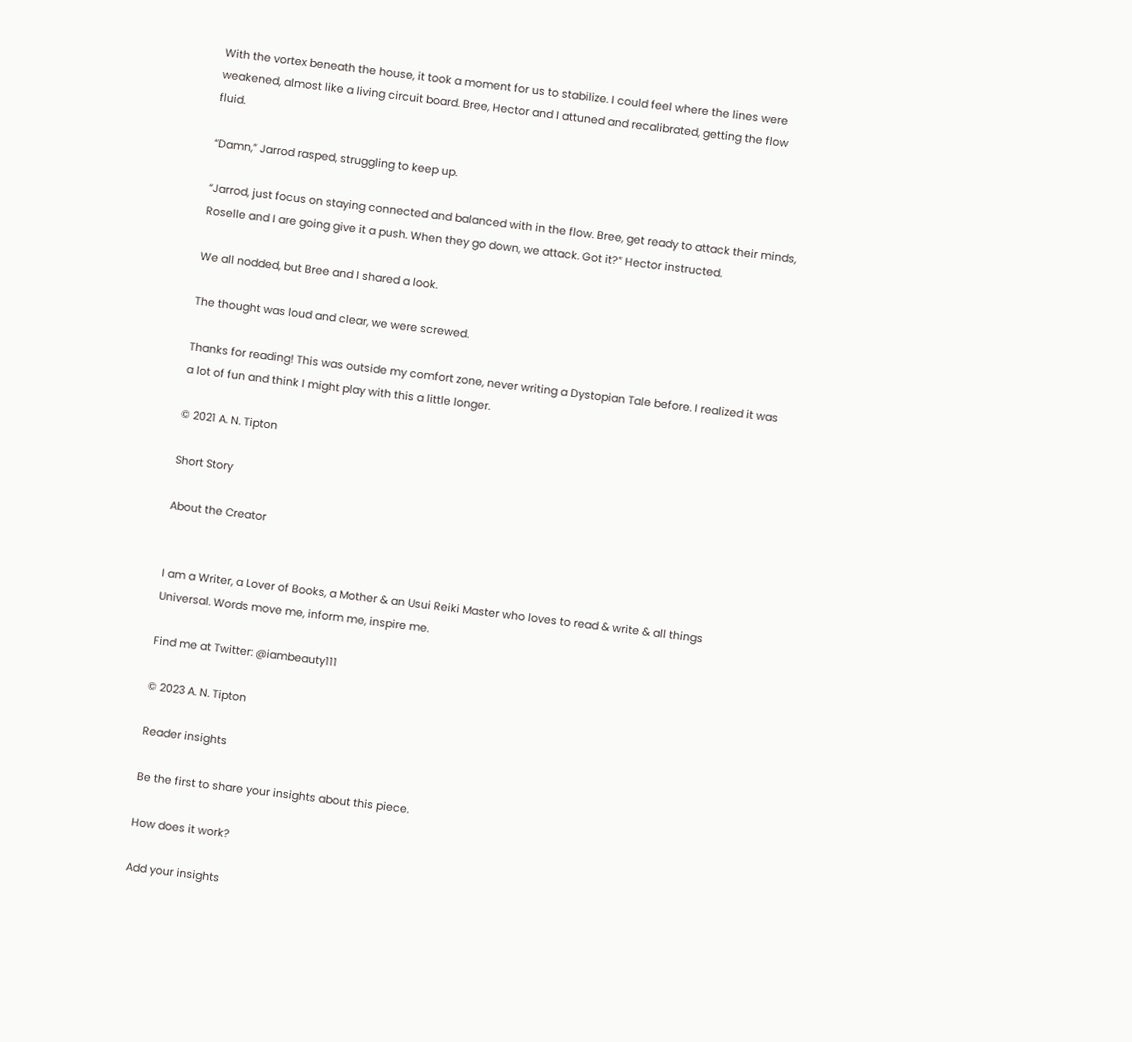With the vortex beneath the house, it took a moment for us to stabilize. I could feel where the lines were weakened, almost like a living circuit board. Bree, Hector and I attuned and recalibrated, getting the flow fluid.

“Damn,” Jarrod rasped, struggling to keep up.

“Jarrod, just focus on staying connected and balanced with in the flow. Bree, get ready to attack their minds, Roselle and I are going give it a push. When they go down, we attack. Got it?” Hector instructed.

We all nodded, but Bree and I shared a look.

The thought was loud and clear, we were screwed.

Thanks for reading! This was outside my comfort zone, never writing a Dystopian Tale before. I realized it was a lot of fun and think I might play with this a little longer.

© 2021 A. N. Tipton

Short Story

About the Creator


I am a Writer, a Lover of Books, a Mother & an Usui Reiki Master who loves to read & write & all things Universal. Words move me, inform me, inspire me.

Find me at Twitter: @iambeauty111

© 2023 A. N. Tipton

Reader insights

Be the first to share your insights about this piece.

How does it work?

Add your insights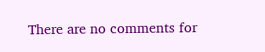There are no comments for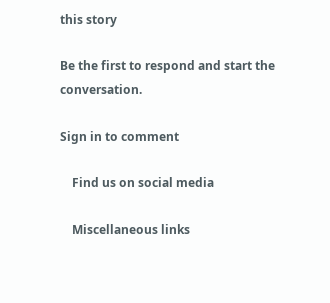this story

Be the first to respond and start the conversation.

Sign in to comment

    Find us on social media

    Miscellaneous links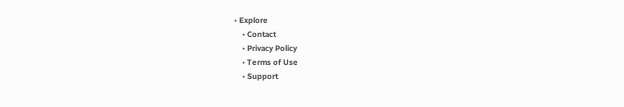• Explore
    • Contact
    • Privacy Policy
    • Terms of Use
    • Support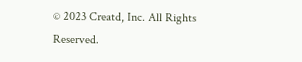© 2023 Creatd, Inc. All Rights Reserved.